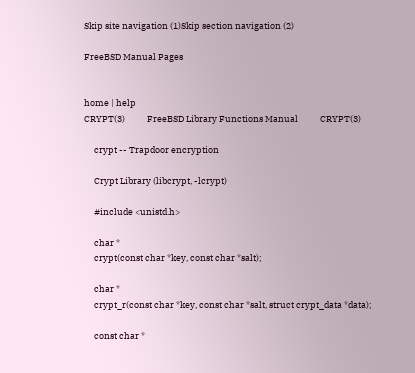Skip site navigation (1)Skip section navigation (2)

FreeBSD Manual Pages


home | help
CRYPT(3)           FreeBSD Library Functions Manual           CRYPT(3)

     crypt -- Trapdoor encryption

     Crypt Library (libcrypt, -lcrypt)

     #include <unistd.h>

     char *
     crypt(const char *key, const char *salt);

     char *
     crypt_r(const char *key, const char *salt, struct crypt_data *data);

     const char *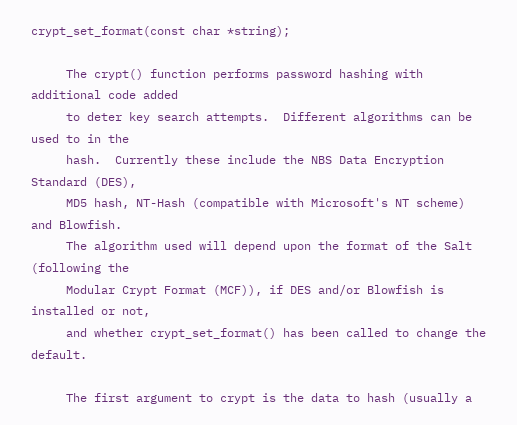crypt_set_format(const char *string);

     The crypt() function performs password hashing with additional code added
     to deter key search attempts.  Different algorithms can be used to in the
     hash.  Currently these include the NBS Data Encryption Standard (DES),
     MD5 hash, NT-Hash (compatible with Microsoft's NT scheme) and Blowfish.
     The algorithm used will depend upon the format of the Salt (following the
     Modular Crypt Format (MCF)), if DES and/or Blowfish is installed or not,
     and whether crypt_set_format() has been called to change the default.

     The first argument to crypt is the data to hash (usually a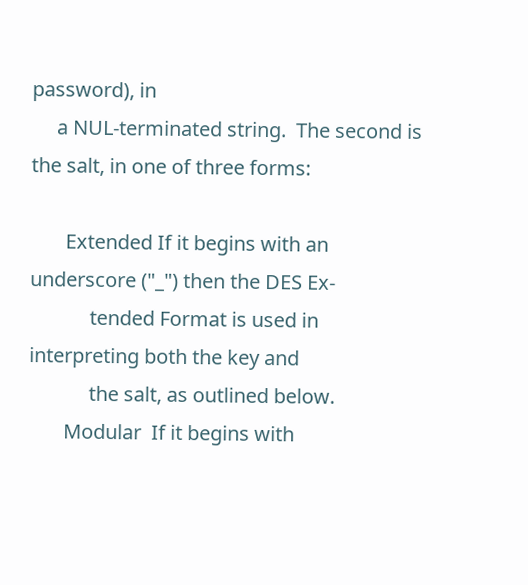password), in
     a NUL-terminated string.  The second is the salt, in one of three forms:

       Extended If it begins with an underscore ("_") then the DES Ex-
            tended Format is used in interpreting both the key and
            the salt, as outlined below.
       Modular  If it begins with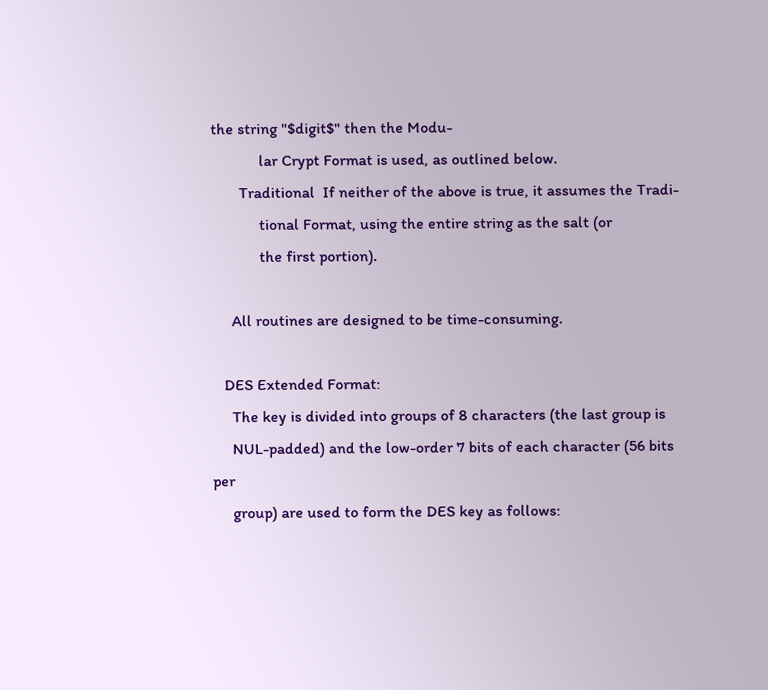the string "$digit$" then the Modu-
            lar Crypt Format is used, as outlined below.
       Traditional  If neither of the above is true, it assumes the Tradi-
            tional Format, using the entire string as the salt (or
            the first portion).

     All routines are designed to be time-consuming.

   DES Extended Format:
     The key is divided into groups of 8 characters (the last group is
     NUL-padded) and the low-order 7 bits of each character (56 bits per
     group) are used to form the DES key as follows: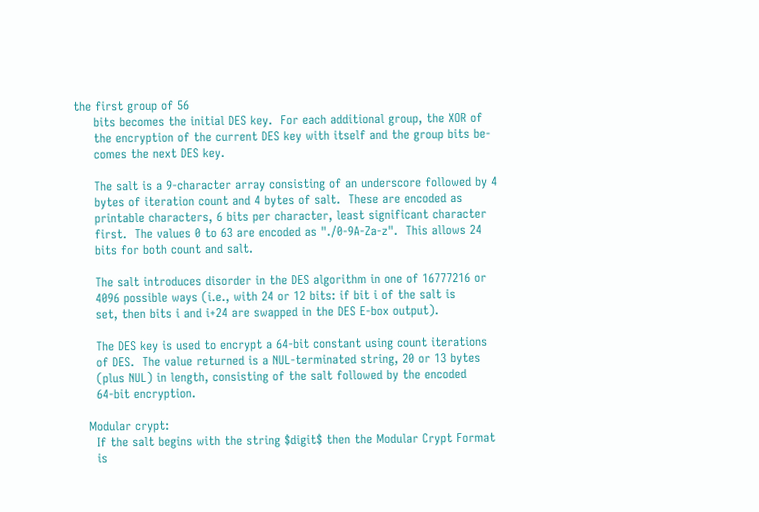the first group of 56
     bits becomes the initial DES key.  For each additional group, the XOR of
     the encryption of the current DES key with itself and the group bits be-
     comes the next DES key.

     The salt is a 9-character array consisting of an underscore followed by 4
     bytes of iteration count and 4 bytes of salt.  These are encoded as
     printable characters, 6 bits per character, least significant character
     first.  The values 0 to 63 are encoded as "./0-9A-Za-z".  This allows 24
     bits for both count and salt.

     The salt introduces disorder in the DES algorithm in one of 16777216 or
     4096 possible ways (i.e., with 24 or 12 bits: if bit i of the salt is
     set, then bits i and i+24 are swapped in the DES E-box output).

     The DES key is used to encrypt a 64-bit constant using count iterations
     of DES.  The value returned is a NUL-terminated string, 20 or 13 bytes
     (plus NUL) in length, consisting of the salt followed by the encoded
     64-bit encryption.

   Modular crypt:
     If the salt begins with the string $digit$ then the Modular Crypt Format
     is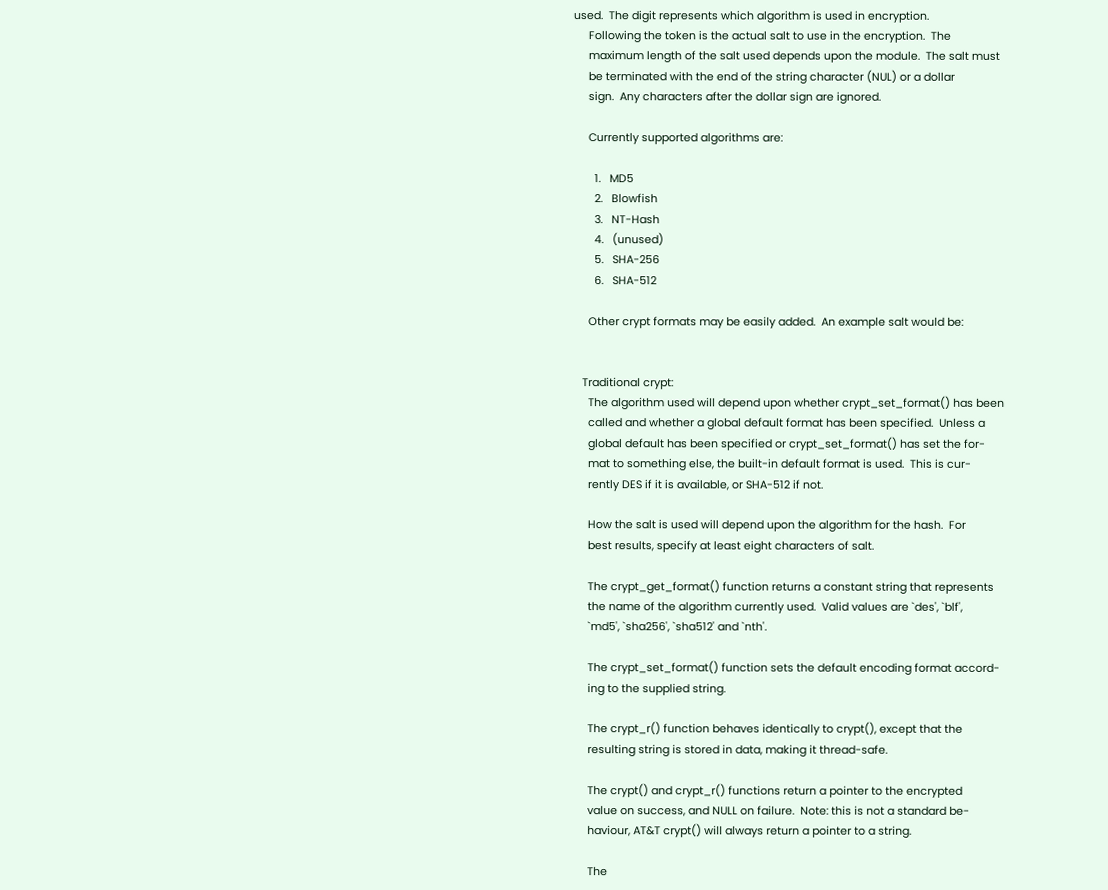used.  The digit represents which algorithm is used in encryption.
     Following the token is the actual salt to use in the encryption.  The
     maximum length of the salt used depends upon the module.  The salt must
     be terminated with the end of the string character (NUL) or a dollar
     sign.  Any characters after the dollar sign are ignored.

     Currently supported algorithms are:

       1.   MD5
       2.   Blowfish
       3.   NT-Hash
       4.   (unused)
       5.   SHA-256
       6.   SHA-512

     Other crypt formats may be easily added.  An example salt would be:


   Traditional crypt:
     The algorithm used will depend upon whether crypt_set_format() has been
     called and whether a global default format has been specified.  Unless a
     global default has been specified or crypt_set_format() has set the for-
     mat to something else, the built-in default format is used.  This is cur-
     rently DES if it is available, or SHA-512 if not.

     How the salt is used will depend upon the algorithm for the hash.  For
     best results, specify at least eight characters of salt.

     The crypt_get_format() function returns a constant string that represents
     the name of the algorithm currently used.  Valid values are `des', `blf',
     `md5', `sha256', `sha512' and `nth'.

     The crypt_set_format() function sets the default encoding format accord-
     ing to the supplied string.

     The crypt_r() function behaves identically to crypt(), except that the
     resulting string is stored in data, making it thread-safe.

     The crypt() and crypt_r() functions return a pointer to the encrypted
     value on success, and NULL on failure.  Note: this is not a standard be-
     haviour, AT&T crypt() will always return a pointer to a string.

     The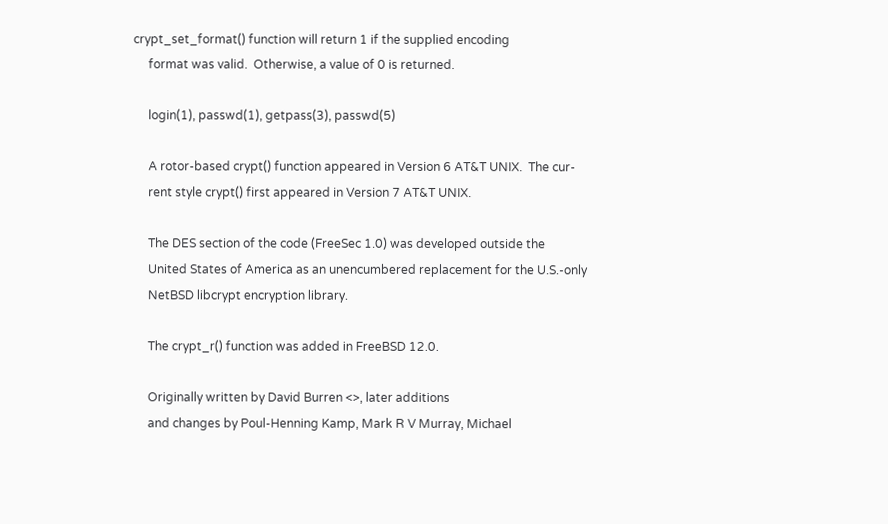crypt_set_format() function will return 1 if the supplied encoding
     format was valid.  Otherwise, a value of 0 is returned.

     login(1), passwd(1), getpass(3), passwd(5)

     A rotor-based crypt() function appeared in Version 6 AT&T UNIX.  The cur-
     rent style crypt() first appeared in Version 7 AT&T UNIX.

     The DES section of the code (FreeSec 1.0) was developed outside the
     United States of America as an unencumbered replacement for the U.S.-only
     NetBSD libcrypt encryption library.

     The crypt_r() function was added in FreeBSD 12.0.

     Originally written by David Burren <>, later additions
     and changes by Poul-Henning Kamp, Mark R V Murray, Michael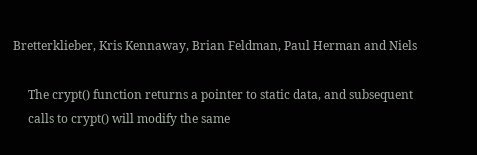Bretterklieber, Kris Kennaway, Brian Feldman, Paul Herman and Niels

     The crypt() function returns a pointer to static data, and subsequent
     calls to crypt() will modify the same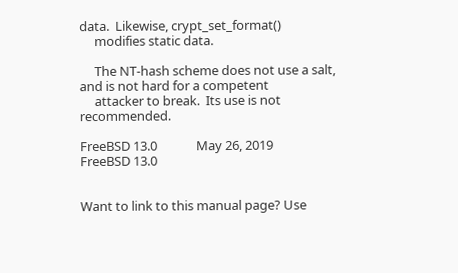data.  Likewise, crypt_set_format()
     modifies static data.

     The NT-hash scheme does not use a salt, and is not hard for a competent
     attacker to break.  Its use is not recommended.

FreeBSD 13.0             May 26, 2019             FreeBSD 13.0


Want to link to this manual page? Use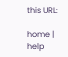this URL:

home | help